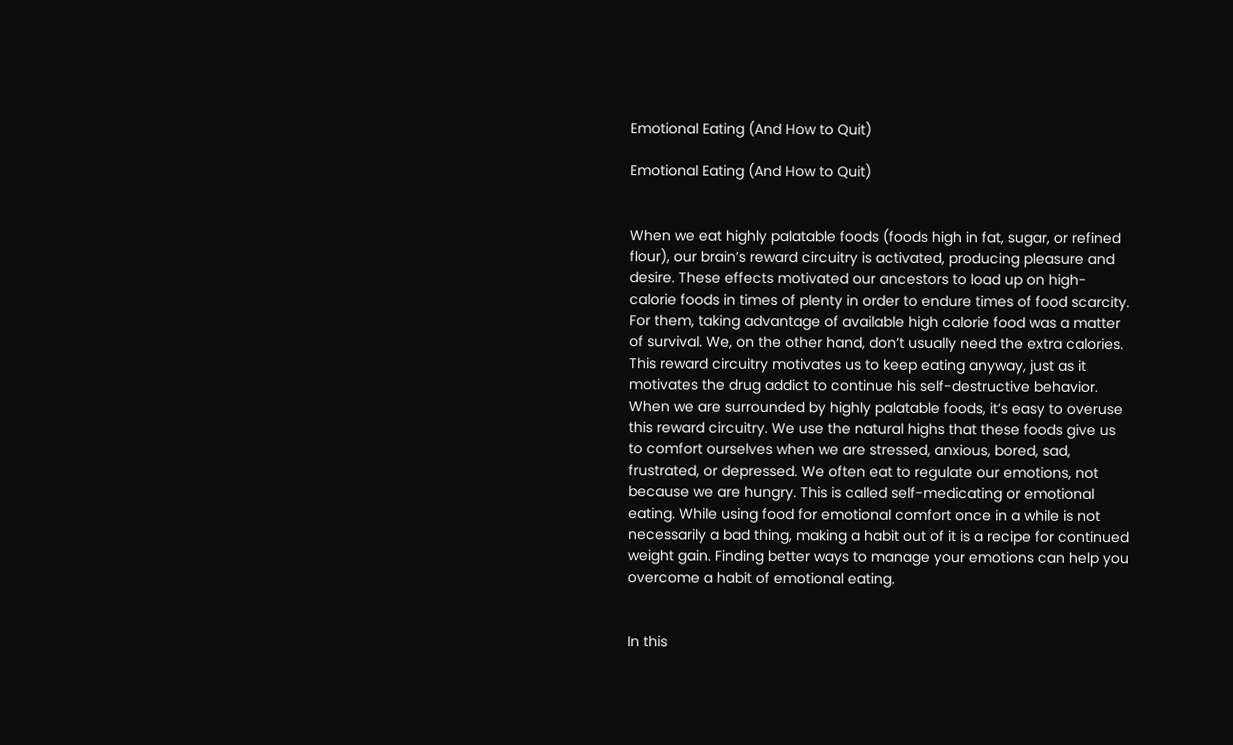Emotional Eating (And How to Quit)

Emotional Eating (And How to Quit)


When we eat highly palatable foods (foods high in fat, sugar, or refined flour), our brain’s reward circuitry is activated, producing pleasure and desire. These effects motivated our ancestors to load up on high-calorie foods in times of plenty in order to endure times of food scarcity. For them, taking advantage of available high calorie food was a matter of survival. We, on the other hand, don’t usually need the extra calories. This reward circuitry motivates us to keep eating anyway, just as it motivates the drug addict to continue his self-destructive behavior. When we are surrounded by highly palatable foods, it’s easy to overuse this reward circuitry. We use the natural highs that these foods give us to comfort ourselves when we are stressed, anxious, bored, sad, frustrated, or depressed. We often eat to regulate our emotions, not because we are hungry. This is called self-medicating or emotional eating. While using food for emotional comfort once in a while is not necessarily a bad thing, making a habit out of it is a recipe for continued weight gain. Finding better ways to manage your emotions can help you overcome a habit of emotional eating.


In this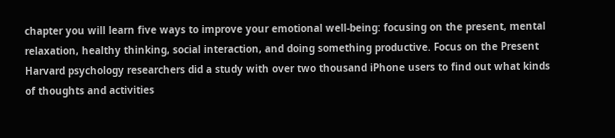chapter you will learn five ways to improve your emotional well-being: focusing on the present, mental relaxation, healthy thinking, social interaction, and doing something productive. Focus on the Present Harvard psychology researchers did a study with over two thousand iPhone users to find out what kinds of thoughts and activities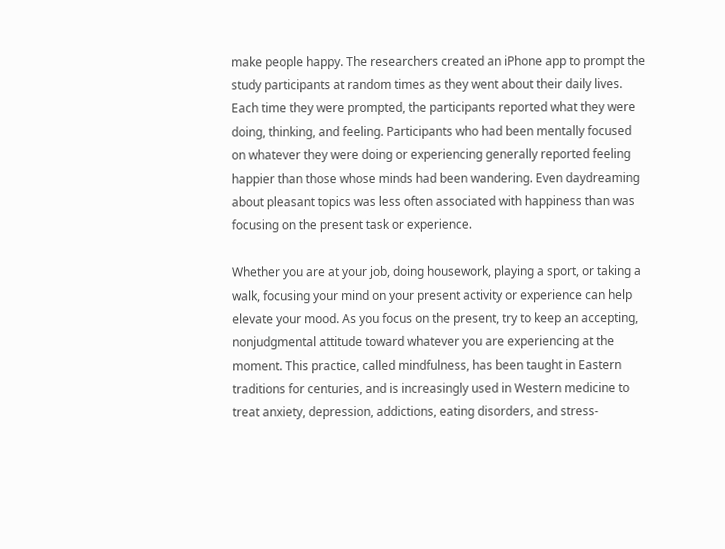make people happy. The researchers created an iPhone app to prompt the study participants at random times as they went about their daily lives. Each time they were prompted, the participants reported what they were doing, thinking, and feeling. Participants who had been mentally focused on whatever they were doing or experiencing generally reported feeling happier than those whose minds had been wandering. Even daydreaming about pleasant topics was less often associated with happiness than was focusing on the present task or experience.

Whether you are at your job, doing housework, playing a sport, or taking a walk, focusing your mind on your present activity or experience can help elevate your mood. As you focus on the present, try to keep an accepting, nonjudgmental attitude toward whatever you are experiencing at the moment. This practice, called mindfulness, has been taught in Eastern traditions for centuries, and is increasingly used in Western medicine to treat anxiety, depression, addictions, eating disorders, and stress-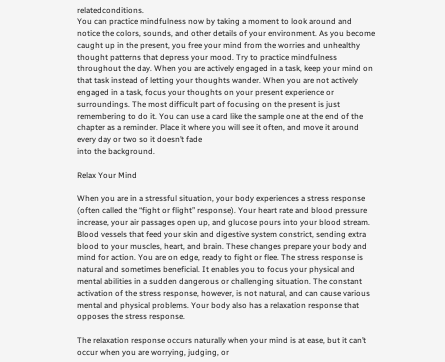relatedconditions.
You can practice mindfulness now by taking a moment to look around and notice the colors, sounds, and other details of your environment. As you become caught up in the present, you free your mind from the worries and unhealthy thought patterns that depress your mood. Try to practice mindfulness throughout the day. When you are actively engaged in a task, keep your mind on that task instead of letting your thoughts wander. When you are not actively engaged in a task, focus your thoughts on your present experience or surroundings. The most difficult part of focusing on the present is just remembering to do it. You can use a card like the sample one at the end of the chapter as a reminder. Place it where you will see it often, and move it around every day or two so it doesn’t fade
into the background.

Relax Your Mind

When you are in a stressful situation, your body experiences a stress response (often called the “fight or flight” response). Your heart rate and blood pressure increase, your air passages open up, and glucose pours into your blood stream. Blood vessels that feed your skin and digestive system constrict, sending extra blood to your muscles, heart, and brain. These changes prepare your body and mind for action. You are on edge, ready to fight or flee. The stress response is natural and sometimes beneficial. It enables you to focus your physical and mental abilities in a sudden dangerous or challenging situation. The constant activation of the stress response, however, is not natural, and can cause various mental and physical problems. Your body also has a relaxation response that opposes the stress response.

The relaxation response occurs naturally when your mind is at ease, but it can’t occur when you are worrying, judging, or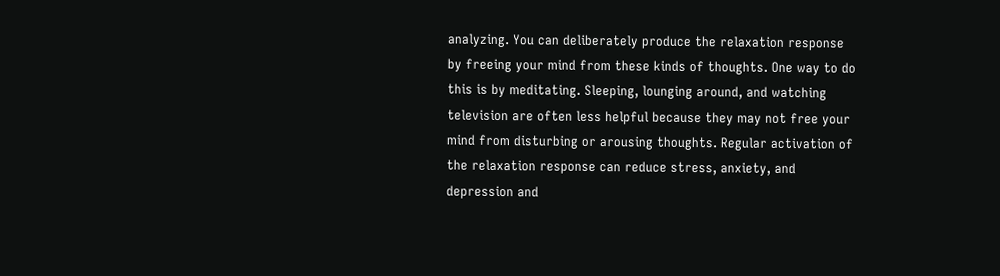analyzing. You can deliberately produce the relaxation response by freeing your mind from these kinds of thoughts. One way to do this is by meditating. Sleeping, lounging around, and watching television are often less helpful because they may not free your mind from disturbing or arousing thoughts. Regular activation of the relaxation response can reduce stress, anxiety, and depression and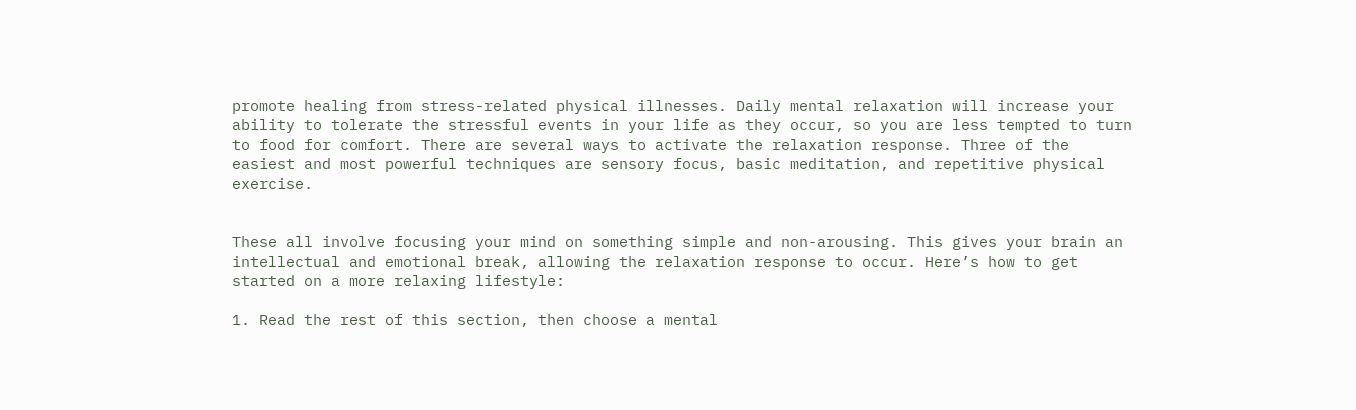promote healing from stress-related physical illnesses. Daily mental relaxation will increase your ability to tolerate the stressful events in your life as they occur, so you are less tempted to turn to food for comfort. There are several ways to activate the relaxation response. Three of the easiest and most powerful techniques are sensory focus, basic meditation, and repetitive physical exercise.


These all involve focusing your mind on something simple and non-arousing. This gives your brain an intellectual and emotional break, allowing the relaxation response to occur. Here’s how to get started on a more relaxing lifestyle:

1. Read the rest of this section, then choose a mental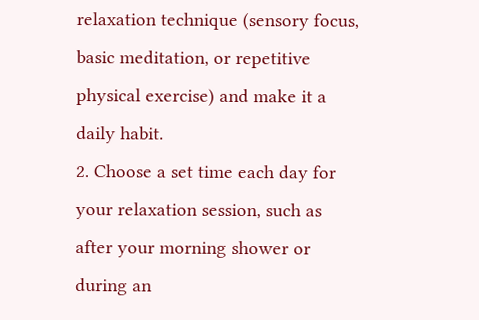relaxation technique (sensory focus, basic meditation, or repetitive physical exercise) and make it a daily habit.
2. Choose a set time each day for your relaxation session, such as after your morning shower or during an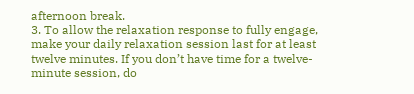afternoon break.
3. To allow the relaxation response to fully engage, make your daily relaxation session last for at least twelve minutes. If you don’t have time for a twelve-minute session, do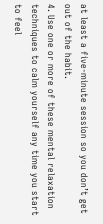at least a five-minute session so you don’t get out of the habit.
4. Use one or more of these mental relaxation techniques to calm yourself any time you start to feel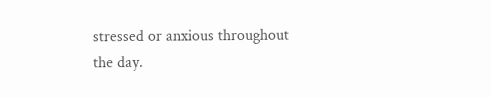stressed or anxious throughout the day.